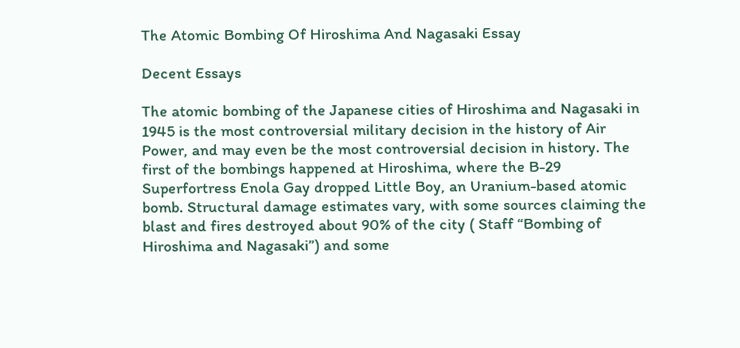The Atomic Bombing Of Hiroshima And Nagasaki Essay

Decent Essays

The atomic bombing of the Japanese cities of Hiroshima and Nagasaki in 1945 is the most controversial military decision in the history of Air Power, and may even be the most controversial decision in history. The first of the bombings happened at Hiroshima, where the B-29 Superfortress Enola Gay dropped Little Boy, an Uranium-based atomic bomb. Structural damage estimates vary, with some sources claiming the blast and fires destroyed about 90% of the city ( Staff “Bombing of Hiroshima and Nagasaki”) and some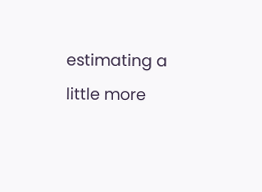estimating a little more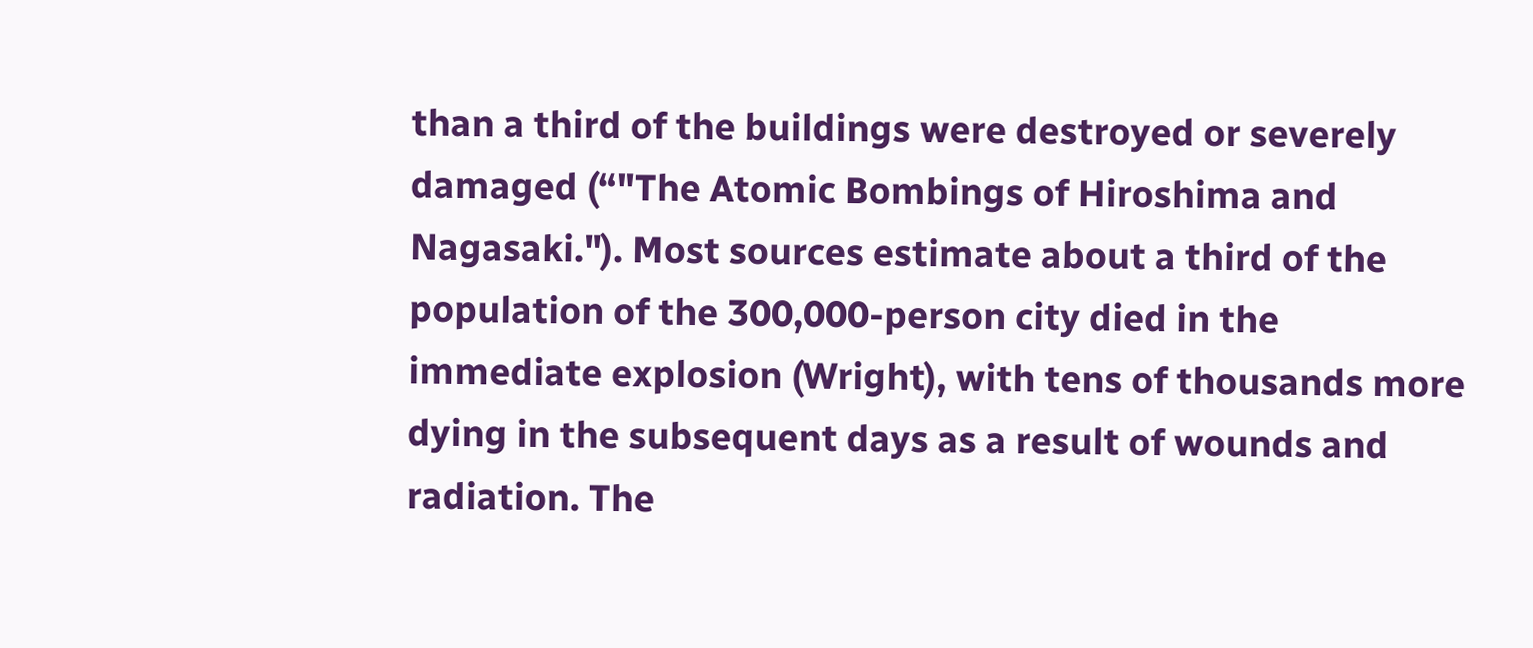than a third of the buildings were destroyed or severely damaged (“"The Atomic Bombings of Hiroshima and Nagasaki."). Most sources estimate about a third of the population of the 300,000-person city died in the immediate explosion (Wright), with tens of thousands more dying in the subsequent days as a result of wounds and radiation. The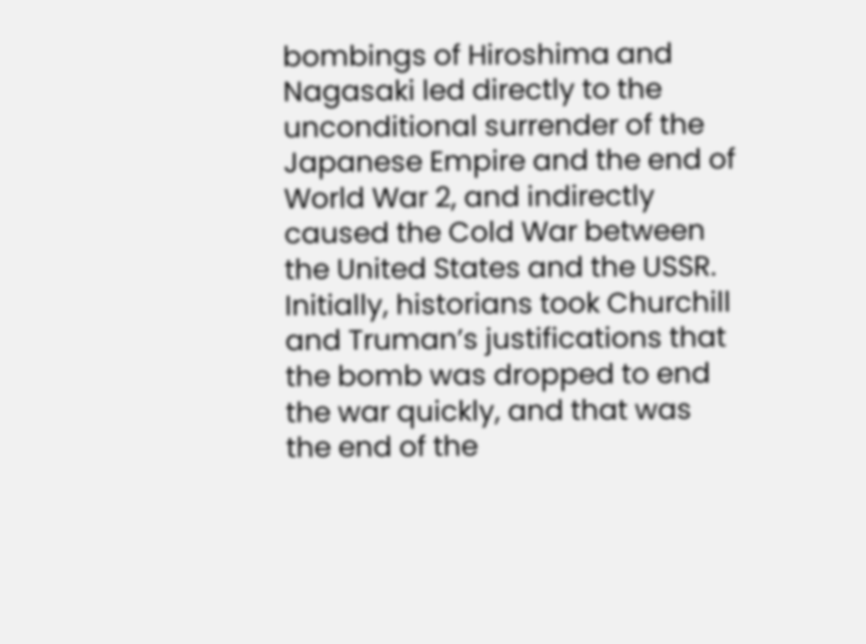bombings of Hiroshima and Nagasaki led directly to the unconditional surrender of the Japanese Empire and the end of World War 2, and indirectly caused the Cold War between the United States and the USSR. Initially, historians took Churchill and Truman’s justifications that the bomb was dropped to end the war quickly, and that was the end of the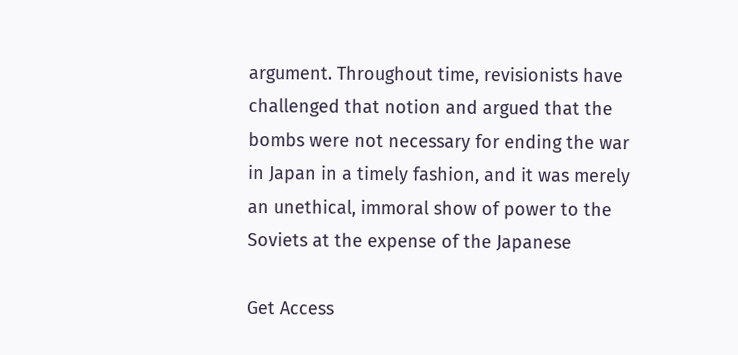argument. Throughout time, revisionists have challenged that notion and argued that the bombs were not necessary for ending the war in Japan in a timely fashion, and it was merely an unethical, immoral show of power to the Soviets at the expense of the Japanese

Get Access